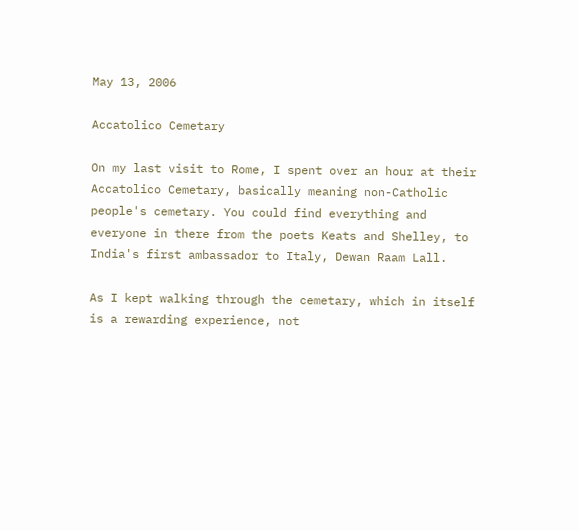May 13, 2006

Accatolico Cemetary

On my last visit to Rome, I spent over an hour at their Accatolico Cemetary, basically meaning non-Catholic people's cemetary. You could find everything and everyone in there from the poets Keats and Shelley, to India's first ambassador to Italy, Dewan Raam Lall.

As I kept walking through the cemetary, which in itself is a rewarding experience, not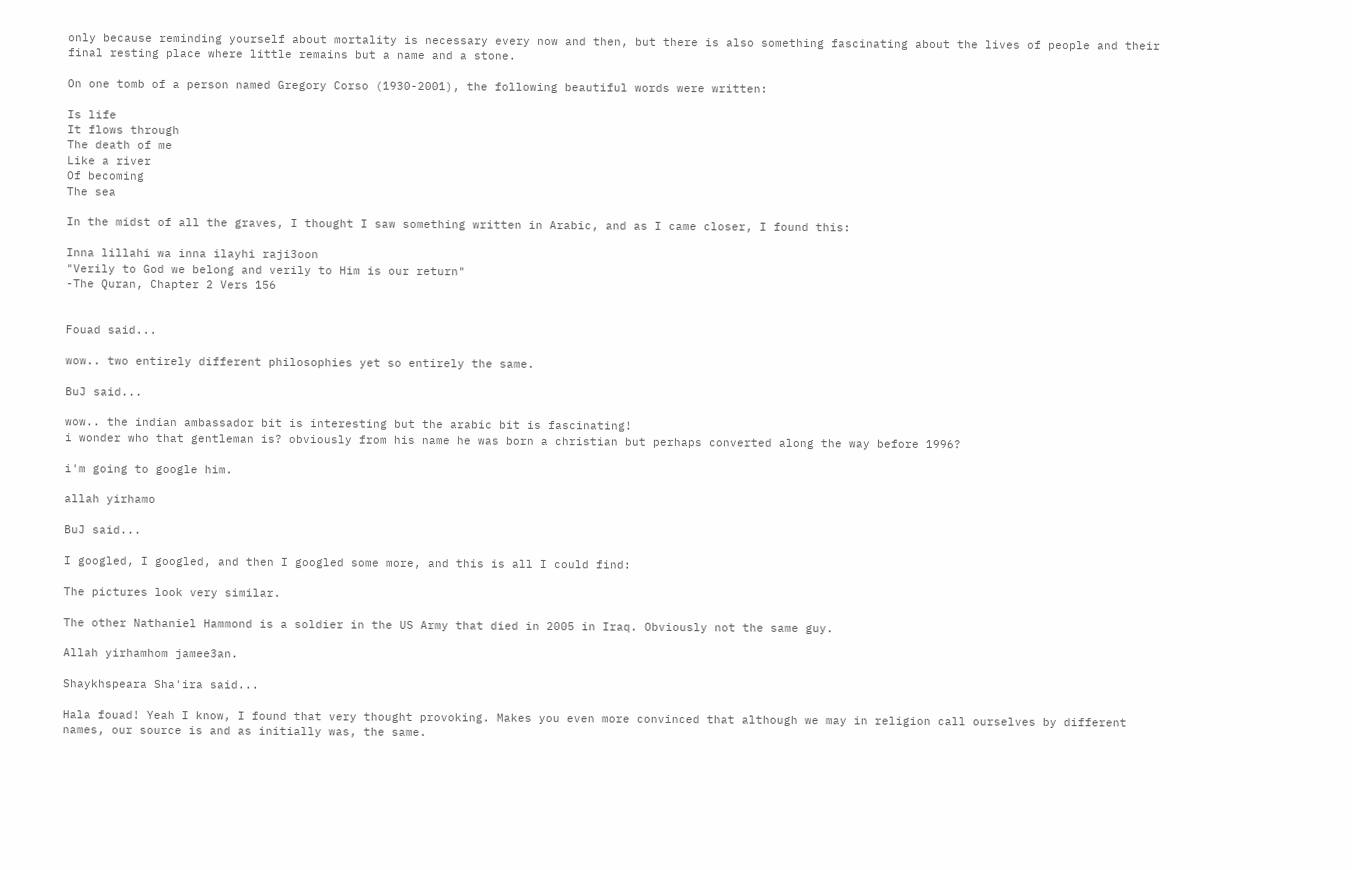only because reminding yourself about mortality is necessary every now and then, but there is also something fascinating about the lives of people and their final resting place where little remains but a name and a stone.

On one tomb of a person named Gregory Corso (1930-2001), the following beautiful words were written:

Is life
It flows through
The death of me
Like a river
Of becoming
The sea

In the midst of all the graves, I thought I saw something written in Arabic, and as I came closer, I found this:

Inna lillahi wa inna ilayhi raji3oon
"Verily to God we belong and verily to Him is our return"
-The Quran, Chapter 2 Vers 156


Fouad said...

wow.. two entirely different philosophies yet so entirely the same.

BuJ said...

wow.. the indian ambassador bit is interesting but the arabic bit is fascinating!
i wonder who that gentleman is? obviously from his name he was born a christian but perhaps converted along the way before 1996?

i'm going to google him.

allah yirhamo

BuJ said...

I googled, I googled, and then I googled some more, and this is all I could find:

The pictures look very similar.

The other Nathaniel Hammond is a soldier in the US Army that died in 2005 in Iraq. Obviously not the same guy.

Allah yirhamhom jamee3an.

Shaykhspeara Sha'ira said...

Hala fouad! Yeah I know, I found that very thought provoking. Makes you even more convinced that although we may in religion call ourselves by different names, our source is and as initially was, the same.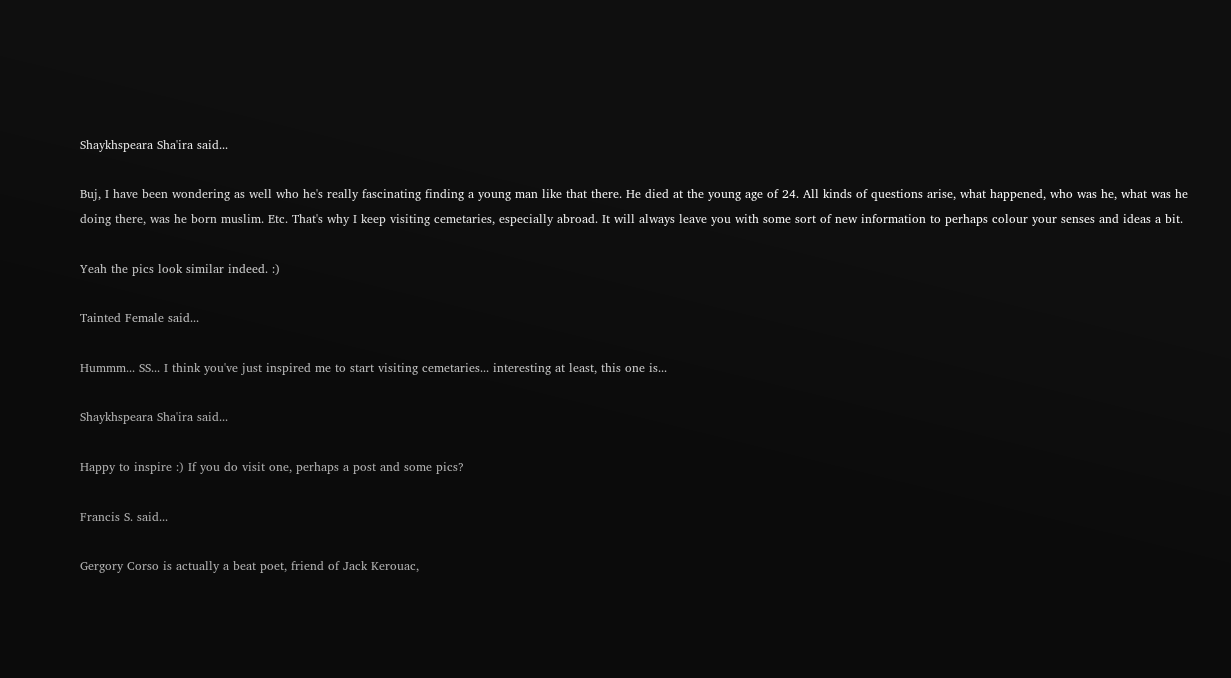Shaykhspeara Sha'ira said...

Buj, I have been wondering as well who he's really fascinating finding a young man like that there. He died at the young age of 24. All kinds of questions arise, what happened, who was he, what was he doing there, was he born muslim. Etc. That's why I keep visiting cemetaries, especially abroad. It will always leave you with some sort of new information to perhaps colour your senses and ideas a bit.

Yeah the pics look similar indeed. :)

Tainted Female said...

Hummm... SS... I think you've just inspired me to start visiting cemetaries... interesting at least, this one is...

Shaykhspeara Sha'ira said...

Happy to inspire :) If you do visit one, perhaps a post and some pics?

Francis S. said...

Gergory Corso is actually a beat poet, friend of Jack Kerouac,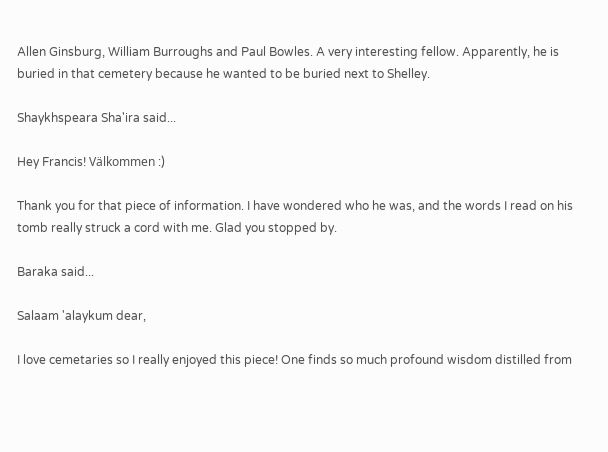Allen Ginsburg, William Burroughs and Paul Bowles. A very interesting fellow. Apparently, he is buried in that cemetery because he wanted to be buried next to Shelley.

Shaykhspeara Sha'ira said...

Hey Francis! Välkommen :)

Thank you for that piece of information. I have wondered who he was, and the words I read on his tomb really struck a cord with me. Glad you stopped by.

Baraka said...

Salaam 'alaykum dear,

I love cemetaries so I really enjoyed this piece! One finds so much profound wisdom distilled from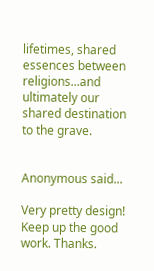lifetimes, shared essences between religions...and ultimately our shared destination to the grave.


Anonymous said...

Very pretty design! Keep up the good work. Thanks.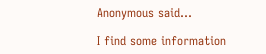Anonymous said...

I find some information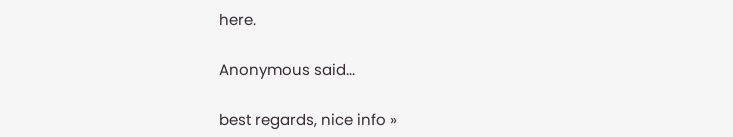here.

Anonymous said...

best regards, nice info »